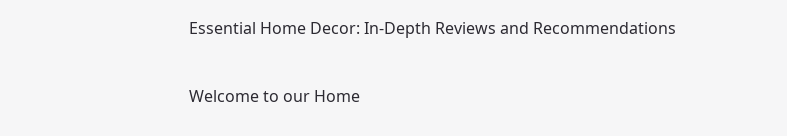Essential Home Decor: In-Depth Reviews and Recommendations


Welcome to our Home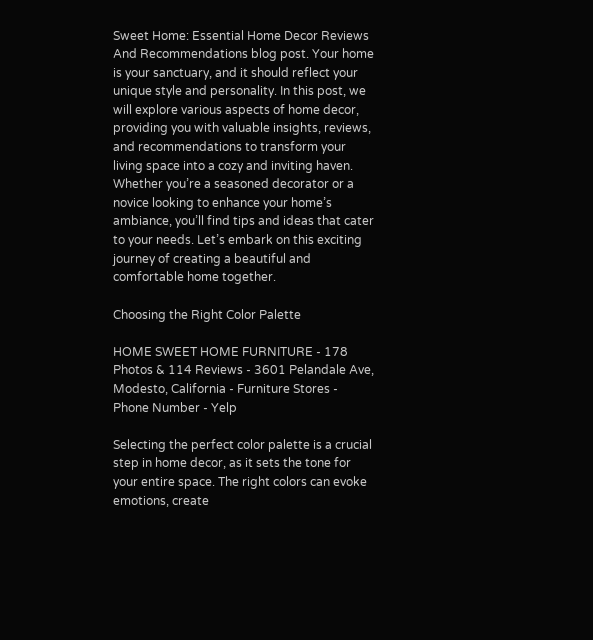Sweet Home: Essential Home Decor Reviews And Recommendations blog post. Your home is your sanctuary, and it should reflect your unique style and personality. In this post, we will explore various aspects of home decor, providing you with valuable insights, reviews, and recommendations to transform your living space into a cozy and inviting haven. Whether you’re a seasoned decorator or a novice looking to enhance your home’s ambiance, you’ll find tips and ideas that cater to your needs. Let’s embark on this exciting journey of creating a beautiful and comfortable home together.

Choosing the Right Color Palette

HOME SWEET HOME FURNITURE - 178 Photos & 114 Reviews - 3601 Pelandale Ave, Modesto, California - Furniture Stores - Phone Number - Yelp

Selecting the perfect color palette is a crucial step in home decor, as it sets the tone for your entire space. The right colors can evoke emotions, create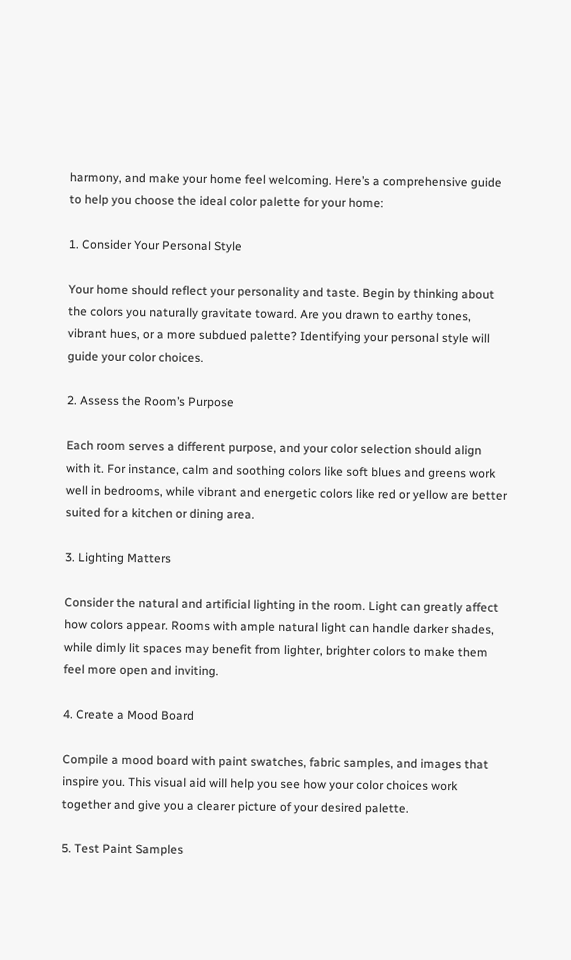harmony, and make your home feel welcoming. Here’s a comprehensive guide to help you choose the ideal color palette for your home:

1. Consider Your Personal Style

Your home should reflect your personality and taste. Begin by thinking about the colors you naturally gravitate toward. Are you drawn to earthy tones, vibrant hues, or a more subdued palette? Identifying your personal style will guide your color choices.

2. Assess the Room’s Purpose

Each room serves a different purpose, and your color selection should align with it. For instance, calm and soothing colors like soft blues and greens work well in bedrooms, while vibrant and energetic colors like red or yellow are better suited for a kitchen or dining area.

3. Lighting Matters

Consider the natural and artificial lighting in the room. Light can greatly affect how colors appear. Rooms with ample natural light can handle darker shades, while dimly lit spaces may benefit from lighter, brighter colors to make them feel more open and inviting.

4. Create a Mood Board

Compile a mood board with paint swatches, fabric samples, and images that inspire you. This visual aid will help you see how your color choices work together and give you a clearer picture of your desired palette.

5. Test Paint Samples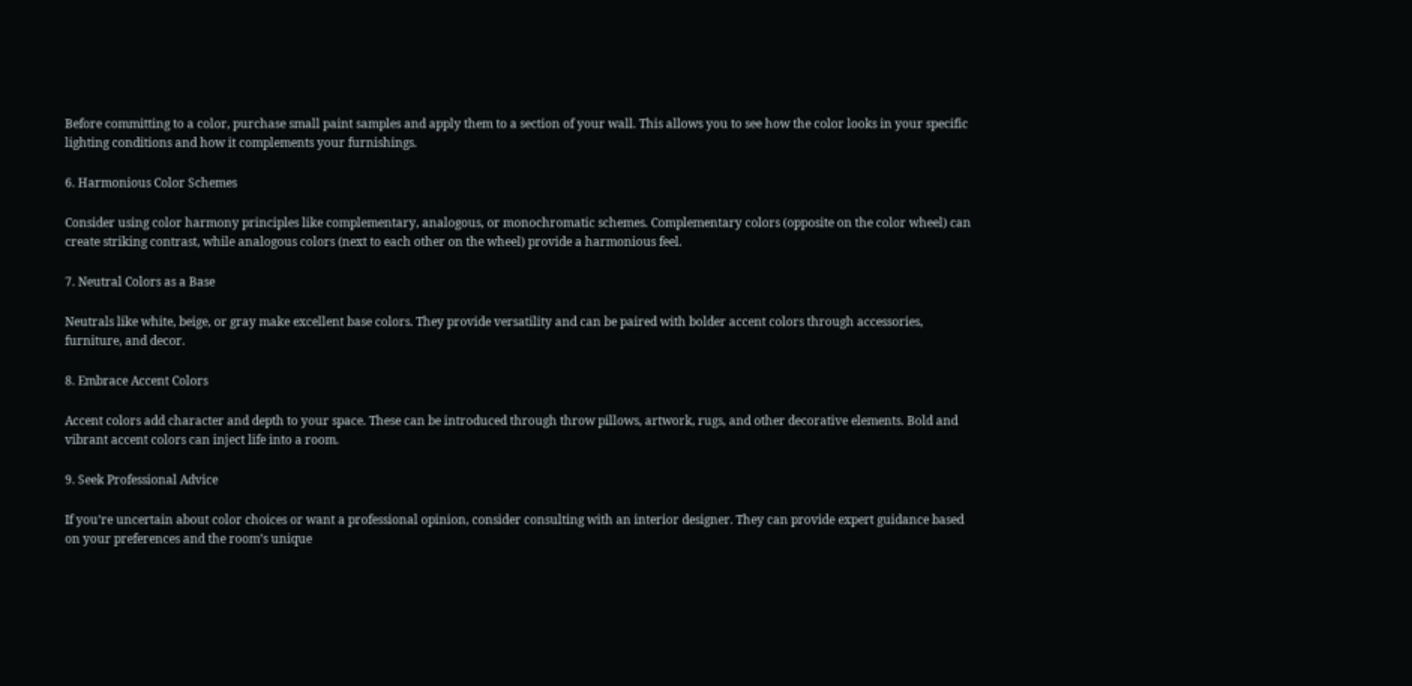Before committing to a color, purchase small paint samples and apply them to a section of your wall. This allows you to see how the color looks in your specific lighting conditions and how it complements your furnishings.

6. Harmonious Color Schemes

Consider using color harmony principles like complementary, analogous, or monochromatic schemes. Complementary colors (opposite on the color wheel) can create striking contrast, while analogous colors (next to each other on the wheel) provide a harmonious feel.

7. Neutral Colors as a Base

Neutrals like white, beige, or gray make excellent base colors. They provide versatility and can be paired with bolder accent colors through accessories, furniture, and decor.

8. Embrace Accent Colors

Accent colors add character and depth to your space. These can be introduced through throw pillows, artwork, rugs, and other decorative elements. Bold and vibrant accent colors can inject life into a room.

9. Seek Professional Advice

If you’re uncertain about color choices or want a professional opinion, consider consulting with an interior designer. They can provide expert guidance based on your preferences and the room’s unique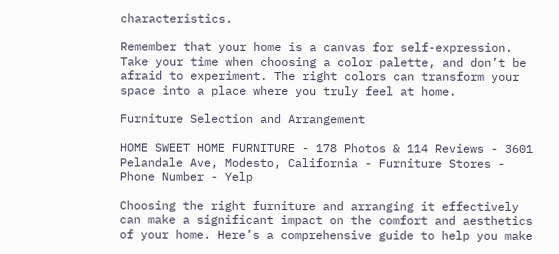characteristics.

Remember that your home is a canvas for self-expression. Take your time when choosing a color palette, and don’t be afraid to experiment. The right colors can transform your space into a place where you truly feel at home.

Furniture Selection and Arrangement

HOME SWEET HOME FURNITURE - 178 Photos & 114 Reviews - 3601 Pelandale Ave, Modesto, California - Furniture Stores - Phone Number - Yelp

Choosing the right furniture and arranging it effectively can make a significant impact on the comfort and aesthetics of your home. Here’s a comprehensive guide to help you make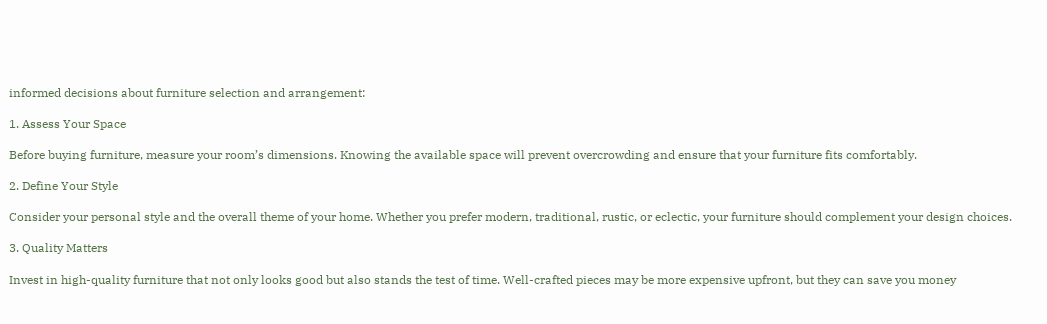informed decisions about furniture selection and arrangement:

1. Assess Your Space

Before buying furniture, measure your room’s dimensions. Knowing the available space will prevent overcrowding and ensure that your furniture fits comfortably.

2. Define Your Style

Consider your personal style and the overall theme of your home. Whether you prefer modern, traditional, rustic, or eclectic, your furniture should complement your design choices.

3. Quality Matters

Invest in high-quality furniture that not only looks good but also stands the test of time. Well-crafted pieces may be more expensive upfront, but they can save you money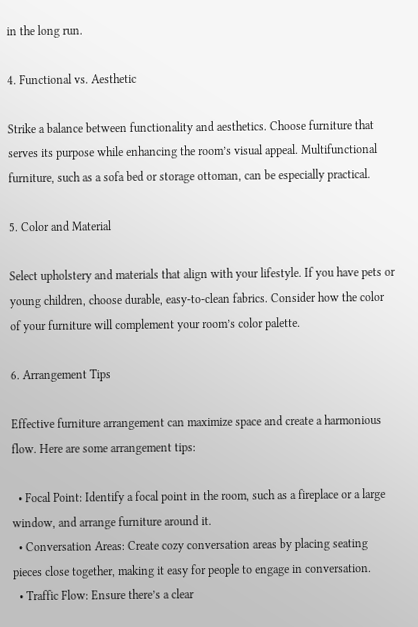in the long run.

4. Functional vs. Aesthetic

Strike a balance between functionality and aesthetics. Choose furniture that serves its purpose while enhancing the room’s visual appeal. Multifunctional furniture, such as a sofa bed or storage ottoman, can be especially practical.

5. Color and Material

Select upholstery and materials that align with your lifestyle. If you have pets or young children, choose durable, easy-to-clean fabrics. Consider how the color of your furniture will complement your room’s color palette.

6. Arrangement Tips

Effective furniture arrangement can maximize space and create a harmonious flow. Here are some arrangement tips:

  • Focal Point: Identify a focal point in the room, such as a fireplace or a large window, and arrange furniture around it.
  • Conversation Areas: Create cozy conversation areas by placing seating pieces close together, making it easy for people to engage in conversation.
  • Traffic Flow: Ensure there’s a clear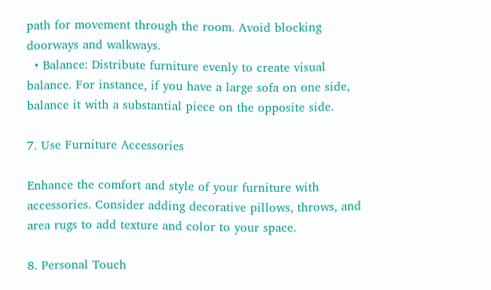path for movement through the room. Avoid blocking doorways and walkways.
  • Balance: Distribute furniture evenly to create visual balance. For instance, if you have a large sofa on one side, balance it with a substantial piece on the opposite side.

7. Use Furniture Accessories

Enhance the comfort and style of your furniture with accessories. Consider adding decorative pillows, throws, and area rugs to add texture and color to your space.

8. Personal Touch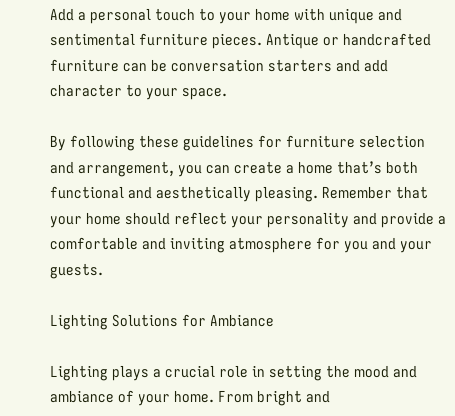Add a personal touch to your home with unique and sentimental furniture pieces. Antique or handcrafted furniture can be conversation starters and add character to your space.

By following these guidelines for furniture selection and arrangement, you can create a home that’s both functional and aesthetically pleasing. Remember that your home should reflect your personality and provide a comfortable and inviting atmosphere for you and your guests.

Lighting Solutions for Ambiance

Lighting plays a crucial role in setting the mood and ambiance of your home. From bright and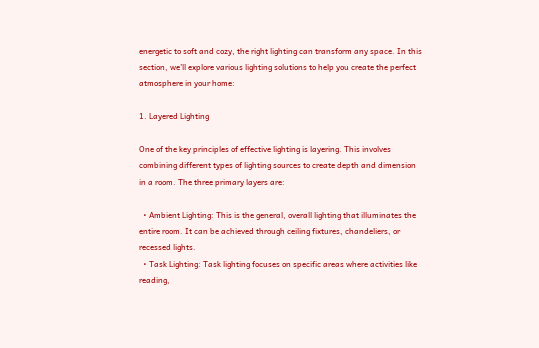energetic to soft and cozy, the right lighting can transform any space. In this section, we’ll explore various lighting solutions to help you create the perfect atmosphere in your home:

1. Layered Lighting

One of the key principles of effective lighting is layering. This involves combining different types of lighting sources to create depth and dimension in a room. The three primary layers are:

  • Ambient Lighting: This is the general, overall lighting that illuminates the entire room. It can be achieved through ceiling fixtures, chandeliers, or recessed lights.
  • Task Lighting: Task lighting focuses on specific areas where activities like reading,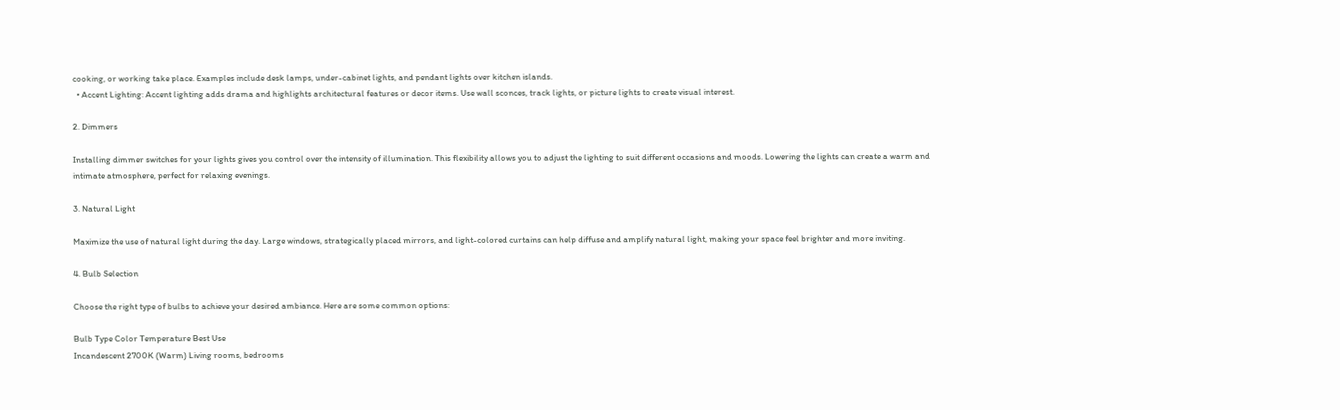cooking, or working take place. Examples include desk lamps, under-cabinet lights, and pendant lights over kitchen islands.
  • Accent Lighting: Accent lighting adds drama and highlights architectural features or decor items. Use wall sconces, track lights, or picture lights to create visual interest.

2. Dimmers

Installing dimmer switches for your lights gives you control over the intensity of illumination. This flexibility allows you to adjust the lighting to suit different occasions and moods. Lowering the lights can create a warm and intimate atmosphere, perfect for relaxing evenings.

3. Natural Light

Maximize the use of natural light during the day. Large windows, strategically placed mirrors, and light-colored curtains can help diffuse and amplify natural light, making your space feel brighter and more inviting.

4. Bulb Selection

Choose the right type of bulbs to achieve your desired ambiance. Here are some common options:

Bulb Type Color Temperature Best Use
Incandescent 2700K (Warm) Living rooms, bedrooms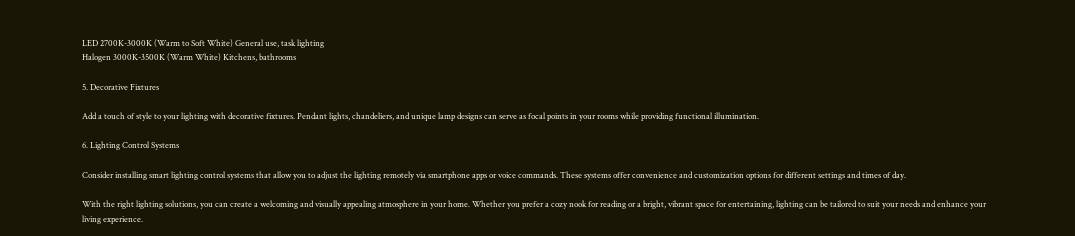LED 2700K-3000K (Warm to Soft White) General use, task lighting
Halogen 3000K-3500K (Warm White) Kitchens, bathrooms

5. Decorative Fixtures

Add a touch of style to your lighting with decorative fixtures. Pendant lights, chandeliers, and unique lamp designs can serve as focal points in your rooms while providing functional illumination.

6. Lighting Control Systems

Consider installing smart lighting control systems that allow you to adjust the lighting remotely via smartphone apps or voice commands. These systems offer convenience and customization options for different settings and times of day.

With the right lighting solutions, you can create a welcoming and visually appealing atmosphere in your home. Whether you prefer a cozy nook for reading or a bright, vibrant space for entertaining, lighting can be tailored to suit your needs and enhance your living experience.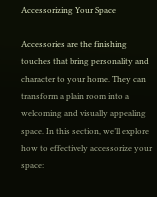Accessorizing Your Space

Accessories are the finishing touches that bring personality and character to your home. They can transform a plain room into a welcoming and visually appealing space. In this section, we’ll explore how to effectively accessorize your space: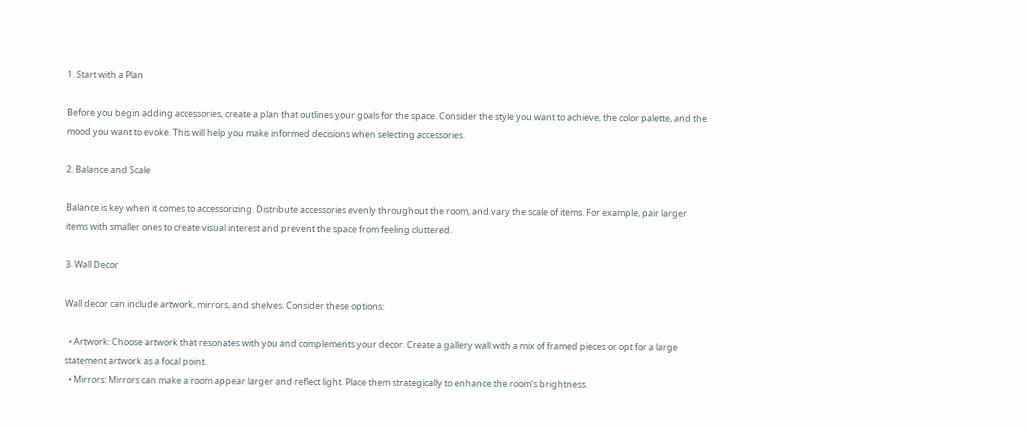1. Start with a Plan

Before you begin adding accessories, create a plan that outlines your goals for the space. Consider the style you want to achieve, the color palette, and the mood you want to evoke. This will help you make informed decisions when selecting accessories.

2. Balance and Scale

Balance is key when it comes to accessorizing. Distribute accessories evenly throughout the room, and vary the scale of items. For example, pair larger items with smaller ones to create visual interest and prevent the space from feeling cluttered.

3. Wall Decor

Wall decor can include artwork, mirrors, and shelves. Consider these options:

  • Artwork: Choose artwork that resonates with you and complements your decor. Create a gallery wall with a mix of framed pieces or opt for a large statement artwork as a focal point.
  • Mirrors: Mirrors can make a room appear larger and reflect light. Place them strategically to enhance the room’s brightness.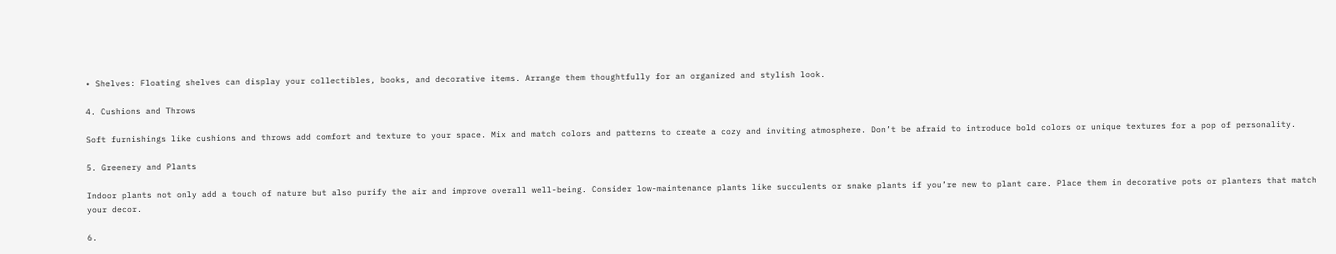• Shelves: Floating shelves can display your collectibles, books, and decorative items. Arrange them thoughtfully for an organized and stylish look.

4. Cushions and Throws

Soft furnishings like cushions and throws add comfort and texture to your space. Mix and match colors and patterns to create a cozy and inviting atmosphere. Don’t be afraid to introduce bold colors or unique textures for a pop of personality.

5. Greenery and Plants

Indoor plants not only add a touch of nature but also purify the air and improve overall well-being. Consider low-maintenance plants like succulents or snake plants if you’re new to plant care. Place them in decorative pots or planters that match your decor.

6.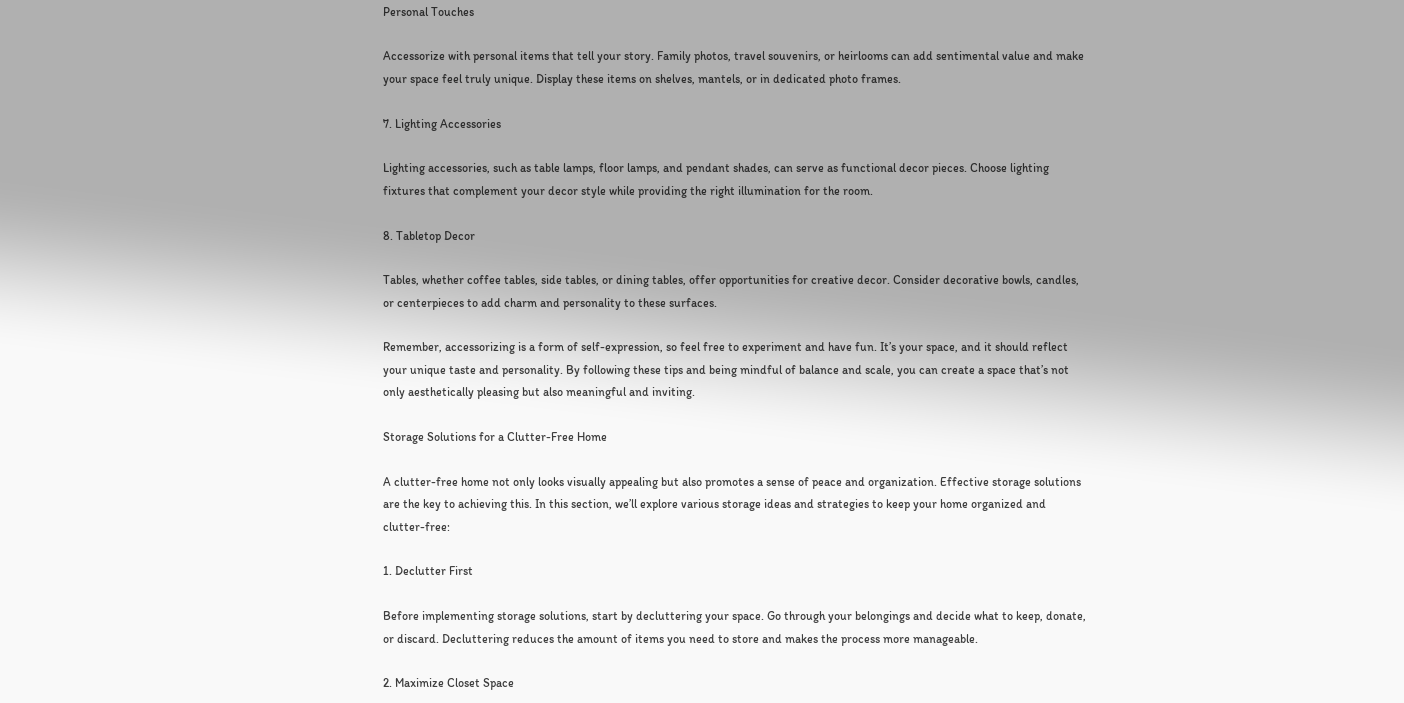Personal Touches

Accessorize with personal items that tell your story. Family photos, travel souvenirs, or heirlooms can add sentimental value and make your space feel truly unique. Display these items on shelves, mantels, or in dedicated photo frames.

7. Lighting Accessories

Lighting accessories, such as table lamps, floor lamps, and pendant shades, can serve as functional decor pieces. Choose lighting fixtures that complement your decor style while providing the right illumination for the room.

8. Tabletop Decor

Tables, whether coffee tables, side tables, or dining tables, offer opportunities for creative decor. Consider decorative bowls, candles, or centerpieces to add charm and personality to these surfaces.

Remember, accessorizing is a form of self-expression, so feel free to experiment and have fun. It’s your space, and it should reflect your unique taste and personality. By following these tips and being mindful of balance and scale, you can create a space that’s not only aesthetically pleasing but also meaningful and inviting.

Storage Solutions for a Clutter-Free Home

A clutter-free home not only looks visually appealing but also promotes a sense of peace and organization. Effective storage solutions are the key to achieving this. In this section, we’ll explore various storage ideas and strategies to keep your home organized and clutter-free:

1. Declutter First

Before implementing storage solutions, start by decluttering your space. Go through your belongings and decide what to keep, donate, or discard. Decluttering reduces the amount of items you need to store and makes the process more manageable.

2. Maximize Closet Space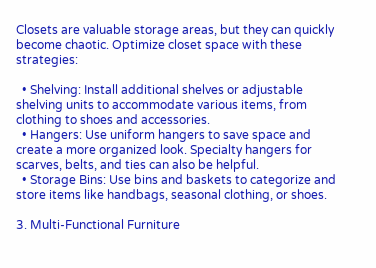Closets are valuable storage areas, but they can quickly become chaotic. Optimize closet space with these strategies:

  • Shelving: Install additional shelves or adjustable shelving units to accommodate various items, from clothing to shoes and accessories.
  • Hangers: Use uniform hangers to save space and create a more organized look. Specialty hangers for scarves, belts, and ties can also be helpful.
  • Storage Bins: Use bins and baskets to categorize and store items like handbags, seasonal clothing, or shoes.

3. Multi-Functional Furniture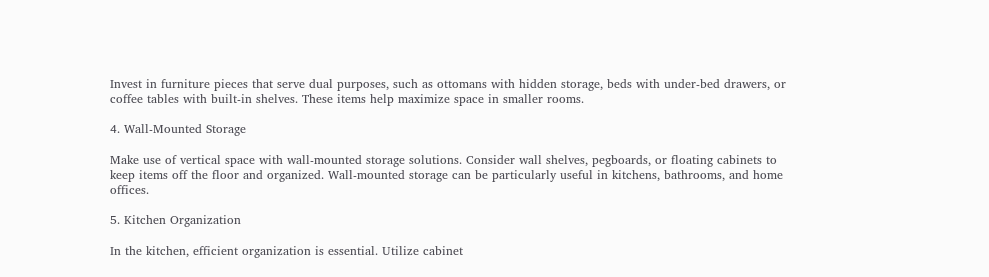Invest in furniture pieces that serve dual purposes, such as ottomans with hidden storage, beds with under-bed drawers, or coffee tables with built-in shelves. These items help maximize space in smaller rooms.

4. Wall-Mounted Storage

Make use of vertical space with wall-mounted storage solutions. Consider wall shelves, pegboards, or floating cabinets to keep items off the floor and organized. Wall-mounted storage can be particularly useful in kitchens, bathrooms, and home offices.

5. Kitchen Organization

In the kitchen, efficient organization is essential. Utilize cabinet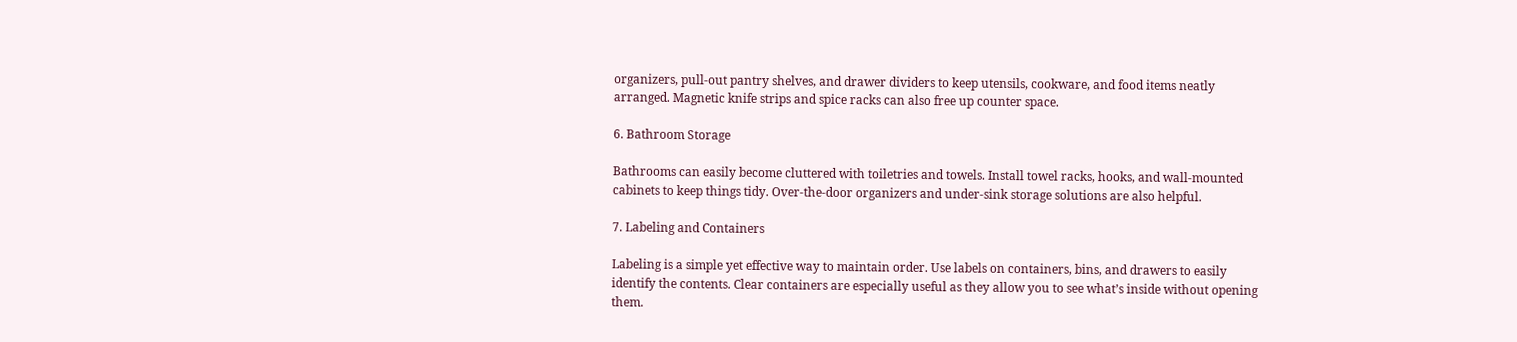organizers, pull-out pantry shelves, and drawer dividers to keep utensils, cookware, and food items neatly arranged. Magnetic knife strips and spice racks can also free up counter space.

6. Bathroom Storage

Bathrooms can easily become cluttered with toiletries and towels. Install towel racks, hooks, and wall-mounted cabinets to keep things tidy. Over-the-door organizers and under-sink storage solutions are also helpful.

7. Labeling and Containers

Labeling is a simple yet effective way to maintain order. Use labels on containers, bins, and drawers to easily identify the contents. Clear containers are especially useful as they allow you to see what’s inside without opening them.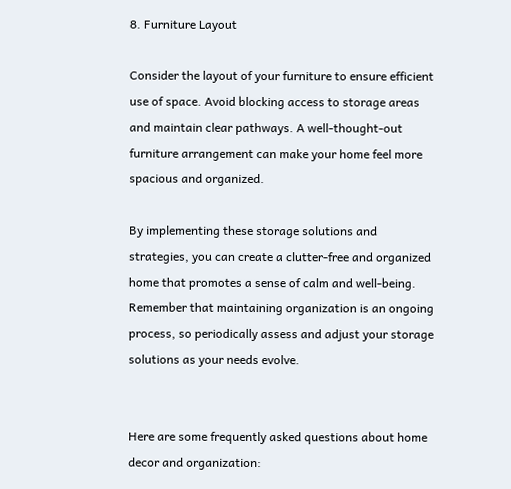8. Furniture Layout

Consider the layout of your furniture to ensure efficient use of space. Avoid blocking access to storage areas and maintain clear pathways. A well-thought-out furniture arrangement can make your home feel more spacious and organized.

By implementing these storage solutions and strategies, you can create a clutter-free and organized home that promotes a sense of calm and well-being. Remember that maintaining organization is an ongoing process, so periodically assess and adjust your storage solutions as your needs evolve.


Here are some frequently asked questions about home decor and organization: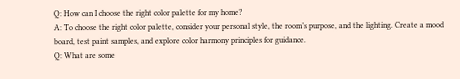Q: How can I choose the right color palette for my home?
A: To choose the right color palette, consider your personal style, the room’s purpose, and the lighting. Create a mood board, test paint samples, and explore color harmony principles for guidance.
Q: What are some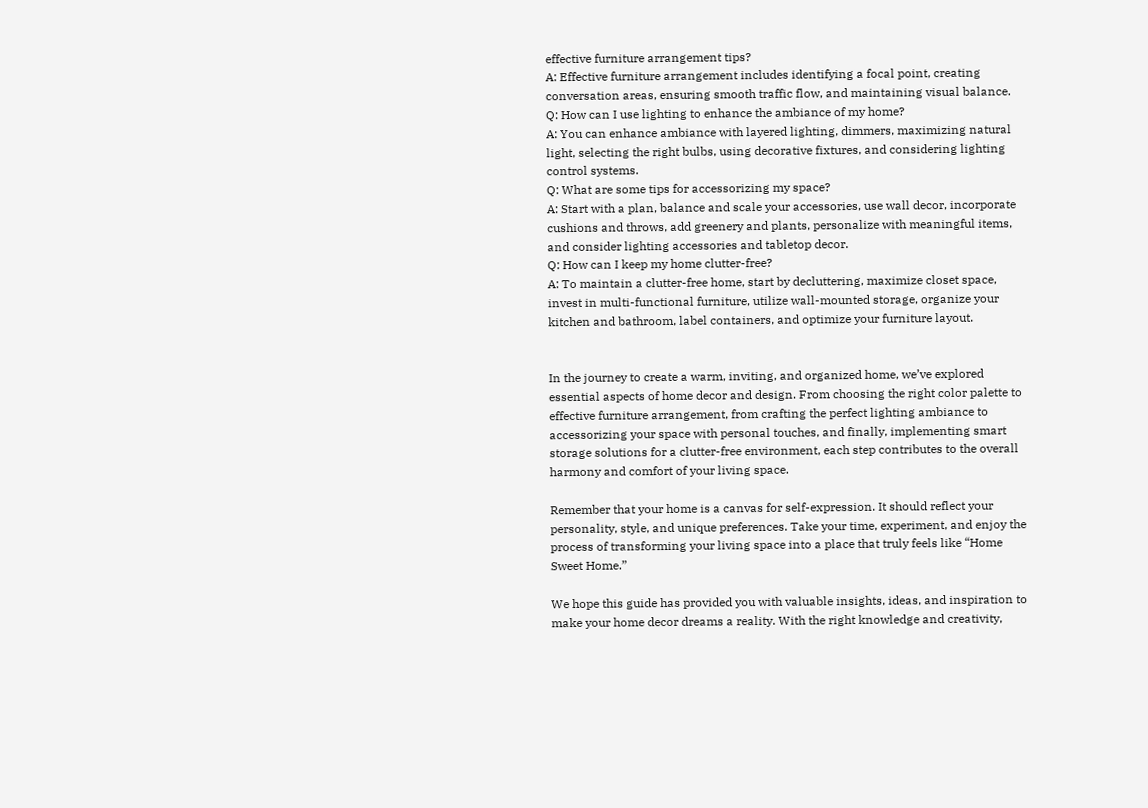effective furniture arrangement tips?
A: Effective furniture arrangement includes identifying a focal point, creating conversation areas, ensuring smooth traffic flow, and maintaining visual balance.
Q: How can I use lighting to enhance the ambiance of my home?
A: You can enhance ambiance with layered lighting, dimmers, maximizing natural light, selecting the right bulbs, using decorative fixtures, and considering lighting control systems.
Q: What are some tips for accessorizing my space?
A: Start with a plan, balance and scale your accessories, use wall decor, incorporate cushions and throws, add greenery and plants, personalize with meaningful items, and consider lighting accessories and tabletop decor.
Q: How can I keep my home clutter-free?
A: To maintain a clutter-free home, start by decluttering, maximize closet space, invest in multi-functional furniture, utilize wall-mounted storage, organize your kitchen and bathroom, label containers, and optimize your furniture layout.


In the journey to create a warm, inviting, and organized home, we’ve explored essential aspects of home decor and design. From choosing the right color palette to effective furniture arrangement, from crafting the perfect lighting ambiance to accessorizing your space with personal touches, and finally, implementing smart storage solutions for a clutter-free environment, each step contributes to the overall harmony and comfort of your living space.

Remember that your home is a canvas for self-expression. It should reflect your personality, style, and unique preferences. Take your time, experiment, and enjoy the process of transforming your living space into a place that truly feels like “Home Sweet Home.”

We hope this guide has provided you with valuable insights, ideas, and inspiration to make your home decor dreams a reality. With the right knowledge and creativity,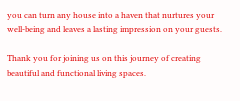you can turn any house into a haven that nurtures your well-being and leaves a lasting impression on your guests.

Thank you for joining us on this journey of creating beautiful and functional living spaces.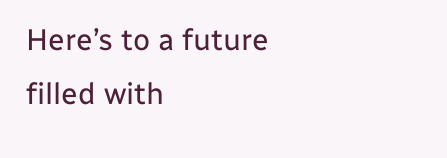Here’s to a future filled with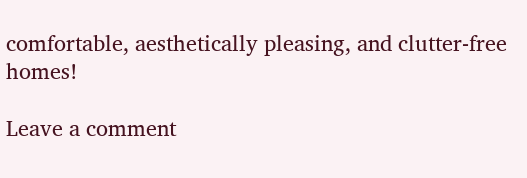comfortable, aesthetically pleasing, and clutter-free homes!

Leave a comment